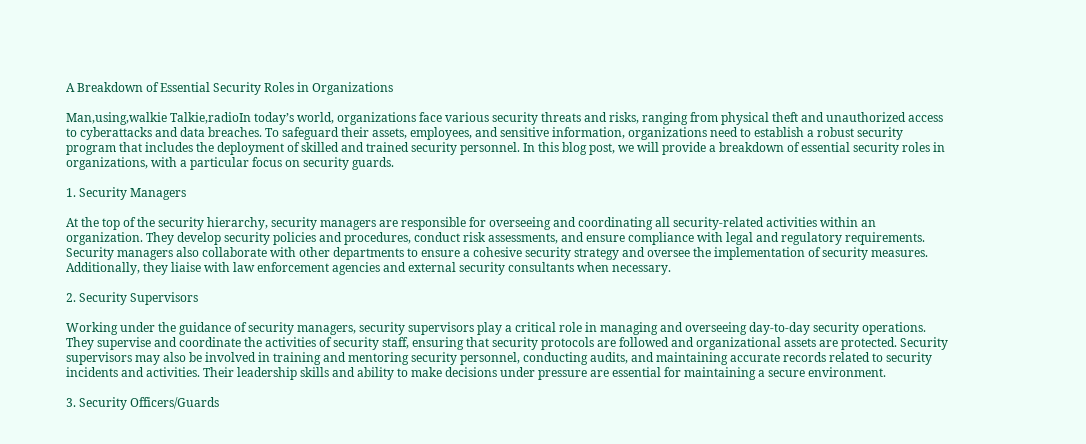A Breakdown of Essential Security Roles in Organizations

Man,using,walkie Talkie,radioIn today’s world, organizations face various security threats and risks, ranging from physical theft and unauthorized access to cyberattacks and data breaches. To safeguard their assets, employees, and sensitive information, organizations need to establish a robust security program that includes the deployment of skilled and trained security personnel. In this blog post, we will provide a breakdown of essential security roles in organizations, with a particular focus on security guards.

1. Security Managers

At the top of the security hierarchy, security managers are responsible for overseeing and coordinating all security-related activities within an organization. They develop security policies and procedures, conduct risk assessments, and ensure compliance with legal and regulatory requirements. Security managers also collaborate with other departments to ensure a cohesive security strategy and oversee the implementation of security measures. Additionally, they liaise with law enforcement agencies and external security consultants when necessary.

2. Security Supervisors

Working under the guidance of security managers, security supervisors play a critical role in managing and overseeing day-to-day security operations. They supervise and coordinate the activities of security staff, ensuring that security protocols are followed and organizational assets are protected. Security supervisors may also be involved in training and mentoring security personnel, conducting audits, and maintaining accurate records related to security incidents and activities. Their leadership skills and ability to make decisions under pressure are essential for maintaining a secure environment.

3. Security Officers/Guards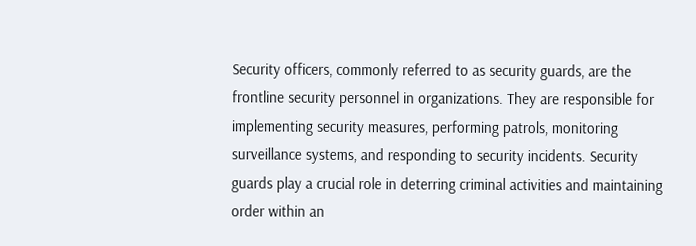Security officers, commonly referred to as security guards, are the frontline security personnel in organizations. They are responsible for implementing security measures, performing patrols, monitoring surveillance systems, and responding to security incidents. Security guards play a crucial role in deterring criminal activities and maintaining order within an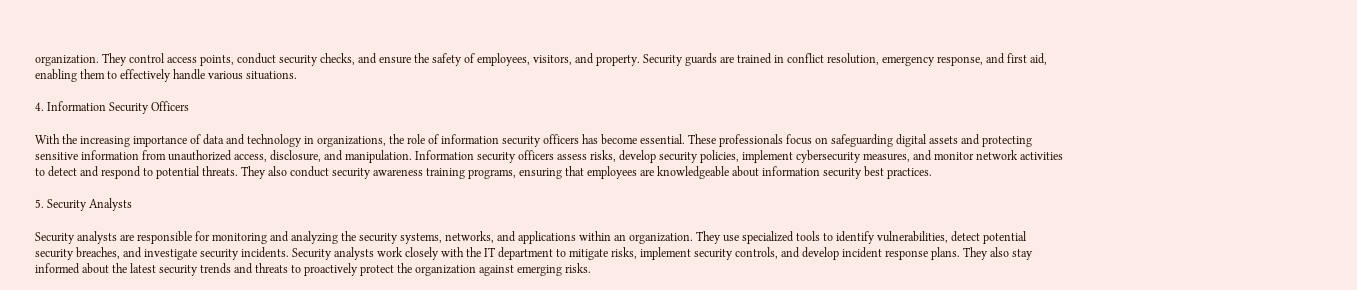organization. They control access points, conduct security checks, and ensure the safety of employees, visitors, and property. Security guards are trained in conflict resolution, emergency response, and first aid, enabling them to effectively handle various situations.

4. Information Security Officers

With the increasing importance of data and technology in organizations, the role of information security officers has become essential. These professionals focus on safeguarding digital assets and protecting sensitive information from unauthorized access, disclosure, and manipulation. Information security officers assess risks, develop security policies, implement cybersecurity measures, and monitor network activities to detect and respond to potential threats. They also conduct security awareness training programs, ensuring that employees are knowledgeable about information security best practices.

5. Security Analysts

Security analysts are responsible for monitoring and analyzing the security systems, networks, and applications within an organization. They use specialized tools to identify vulnerabilities, detect potential security breaches, and investigate security incidents. Security analysts work closely with the IT department to mitigate risks, implement security controls, and develop incident response plans. They also stay informed about the latest security trends and threats to proactively protect the organization against emerging risks.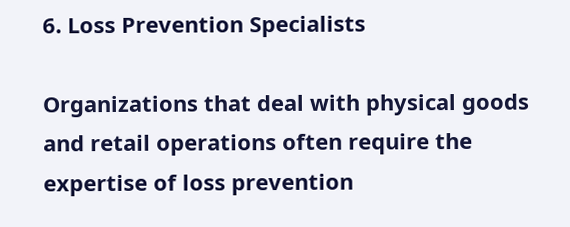6. Loss Prevention Specialists

Organizations that deal with physical goods and retail operations often require the expertise of loss prevention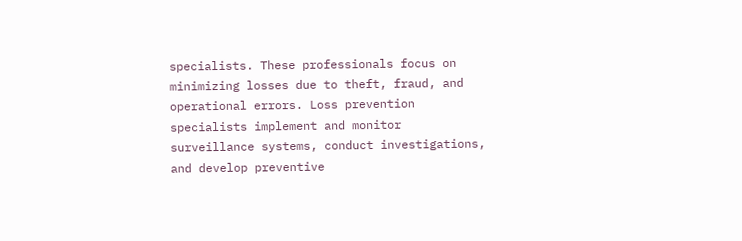specialists. These professionals focus on minimizing losses due to theft, fraud, and operational errors. Loss prevention specialists implement and monitor surveillance systems, conduct investigations, and develop preventive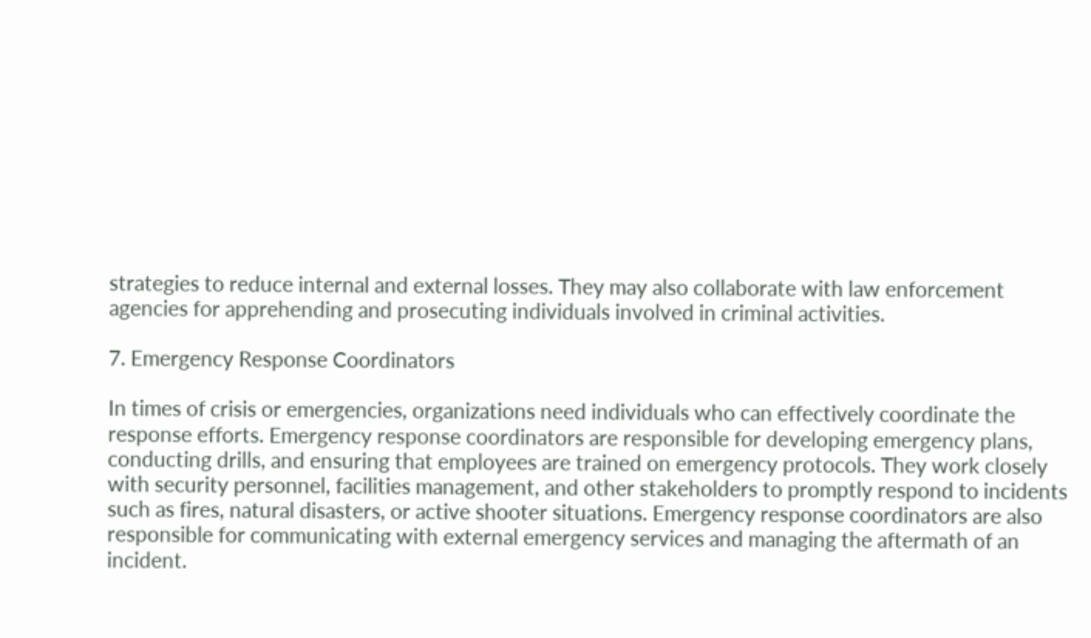strategies to reduce internal and external losses. They may also collaborate with law enforcement agencies for apprehending and prosecuting individuals involved in criminal activities.

7. Emergency Response Coordinators

In times of crisis or emergencies, organizations need individuals who can effectively coordinate the response efforts. Emergency response coordinators are responsible for developing emergency plans, conducting drills, and ensuring that employees are trained on emergency protocols. They work closely with security personnel, facilities management, and other stakeholders to promptly respond to incidents such as fires, natural disasters, or active shooter situations. Emergency response coordinators are also responsible for communicating with external emergency services and managing the aftermath of an incident.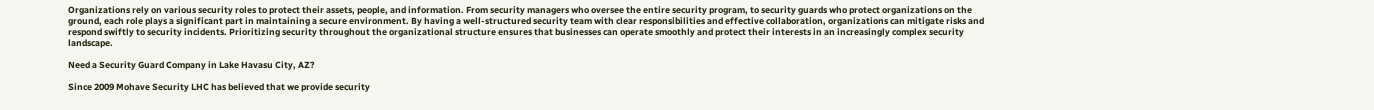Organizations rely on various security roles to protect their assets, people, and information. From security managers who oversee the entire security program, to security guards who protect organizations on the ground, each role plays a significant part in maintaining a secure environment. By having a well-structured security team with clear responsibilities and effective collaboration, organizations can mitigate risks and respond swiftly to security incidents. Prioritizing security throughout the organizational structure ensures that businesses can operate smoothly and protect their interests in an increasingly complex security landscape.

Need a Security Guard Company in Lake Havasu City, AZ?

Since 2009 Mohave Security LHC has believed that we provide security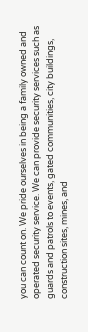you can count on. We pride ourselves in being a family owned and operated security service. We can provide security services such as guards and patrols to events, gated communities, city buildings, construction sites, mines, and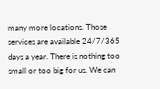many more locations. Those services are available 24/7/365 days a year. There is nothing too small or too big for us. We can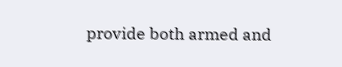provide both armed and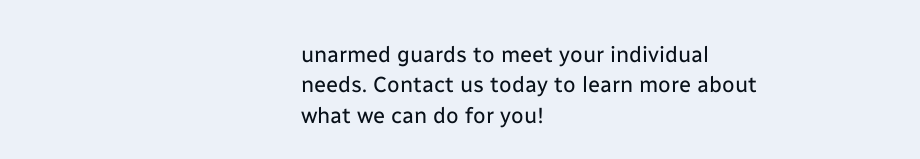unarmed guards to meet your individual needs. Contact us today to learn more about what we can do for you!